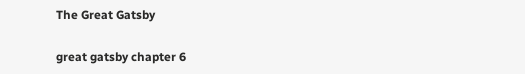The Great Gatsby

great gatsby chapter 6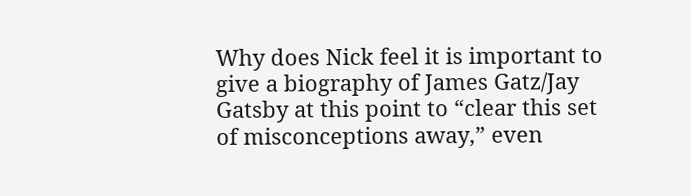Why does Nick feel it is important to give a biography of James Gatz/Jay Gatsby at this point to “clear this set of misconceptions away,” even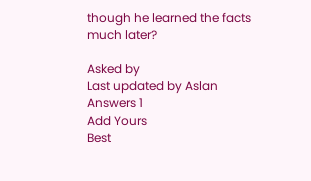though he learned the facts much later?

Asked by
Last updated by Aslan
Answers 1
Add Yours
Best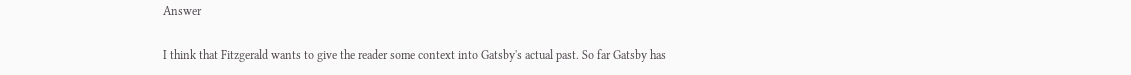Answer

I think that Fitzgerald wants to give the reader some context into Gatsby's actual past. So far Gatsby has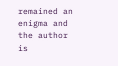remained an enigma and the author is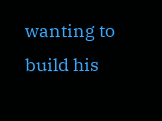wanting to build his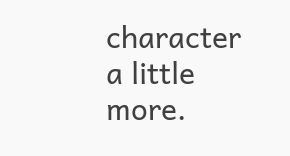character a little more.